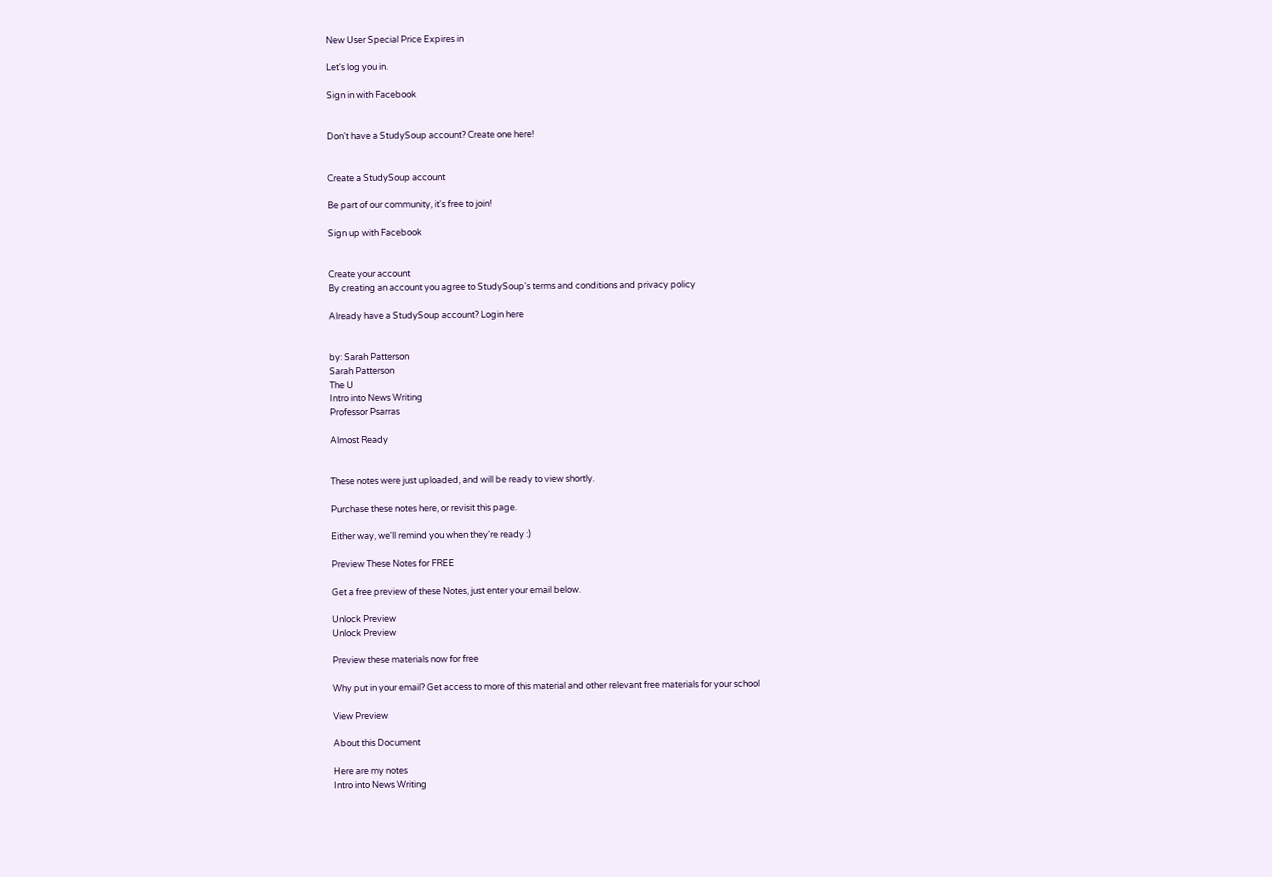New User Special Price Expires in

Let's log you in.

Sign in with Facebook


Don't have a StudySoup account? Create one here!


Create a StudySoup account

Be part of our community, it's free to join!

Sign up with Facebook


Create your account
By creating an account you agree to StudySoup's terms and conditions and privacy policy

Already have a StudySoup account? Login here


by: Sarah Patterson
Sarah Patterson
The U
Intro into News Writing
Professor Psarras

Almost Ready


These notes were just uploaded, and will be ready to view shortly.

Purchase these notes here, or revisit this page.

Either way, we'll remind you when they're ready :)

Preview These Notes for FREE

Get a free preview of these Notes, just enter your email below.

Unlock Preview
Unlock Preview

Preview these materials now for free

Why put in your email? Get access to more of this material and other relevant free materials for your school

View Preview

About this Document

Here are my notes
Intro into News Writing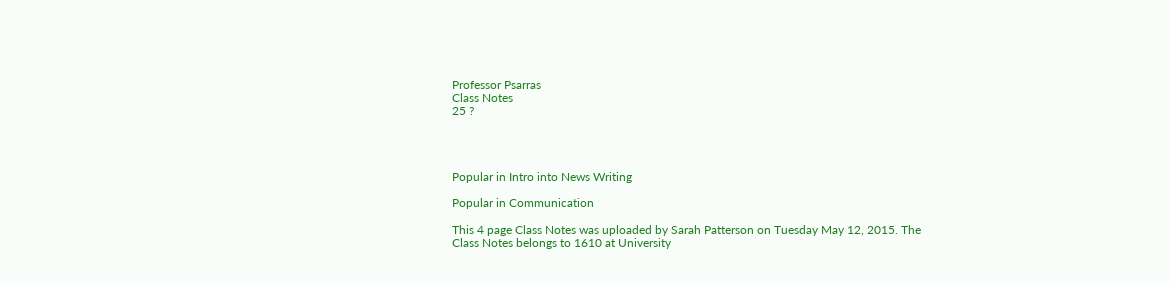Professor Psarras
Class Notes
25 ?




Popular in Intro into News Writing

Popular in Communication

This 4 page Class Notes was uploaded by Sarah Patterson on Tuesday May 12, 2015. The Class Notes belongs to 1610 at University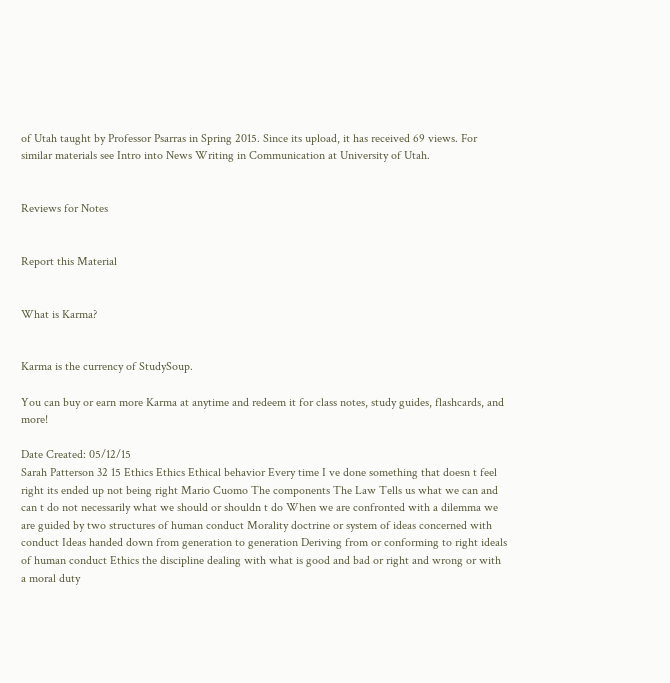of Utah taught by Professor Psarras in Spring 2015. Since its upload, it has received 69 views. For similar materials see Intro into News Writing in Communication at University of Utah.


Reviews for Notes


Report this Material


What is Karma?


Karma is the currency of StudySoup.

You can buy or earn more Karma at anytime and redeem it for class notes, study guides, flashcards, and more!

Date Created: 05/12/15
Sarah Patterson 32 15 Ethics Ethics Ethical behavior Every time I ve done something that doesn t feel right its ended up not being right Mario Cuomo The components The Law Tells us what we can and can t do not necessarily what we should or shouldn t do When we are confronted with a dilemma we are guided by two structures of human conduct Morality doctrine or system of ideas concerned with conduct Ideas handed down from generation to generation Deriving from or conforming to right ideals of human conduct Ethics the discipline dealing with what is good and bad or right and wrong or with a moral duty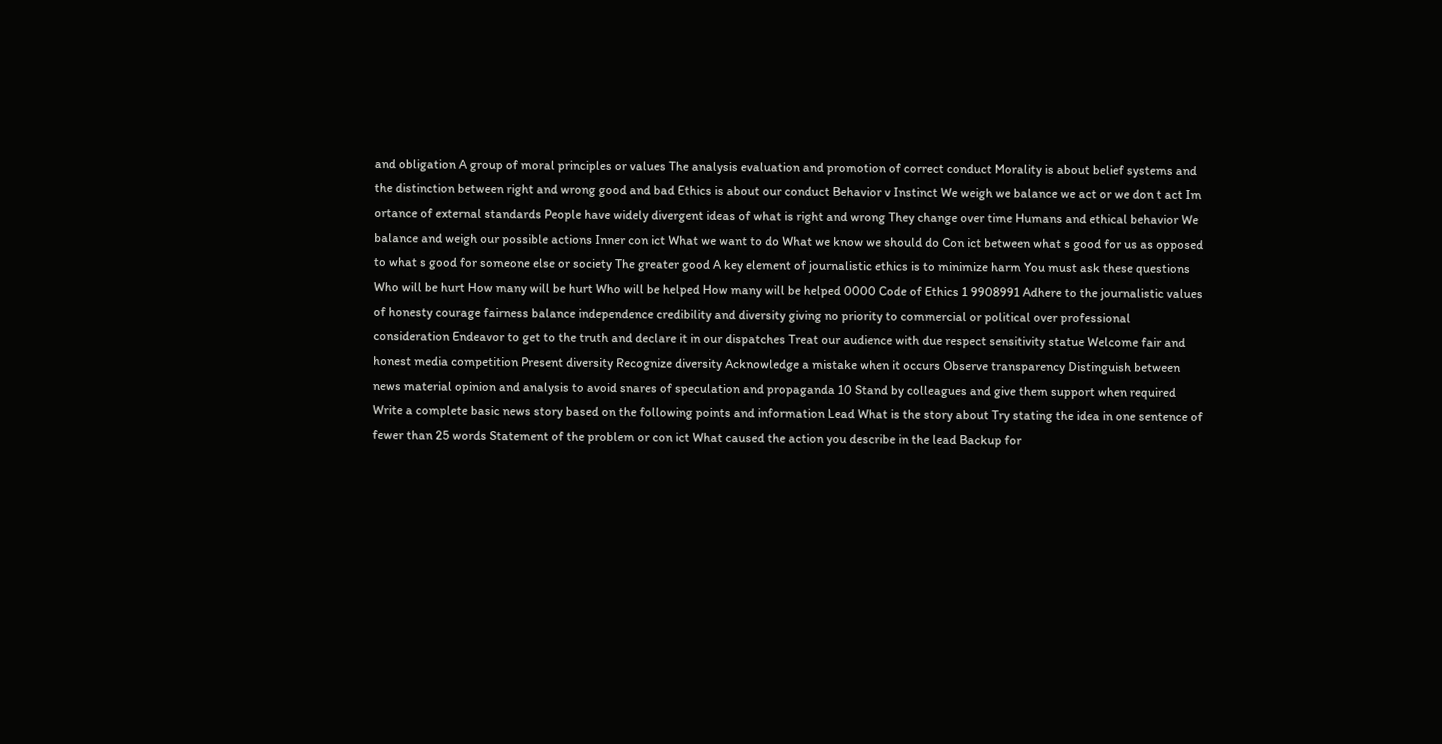and obligation A group of moral principles or values The analysis evaluation and promotion of correct conduct Morality is about belief systems and the distinction between right and wrong good and bad Ethics is about our conduct Behavior v Instinct We weigh we balance we act or we don t act Im ortance of external standards People have widely divergent ideas of what is right and wrong They change over time Humans and ethical behavior We balance and weigh our possible actions Inner con ict What we want to do What we know we should do Con ict between what s good for us as opposed to what s good for someone else or society The greater good A key element of journalistic ethics is to minimize harm You must ask these questions Who will be hurt How many will be hurt Who will be helped How many will be helped 0000 Code of Ethics 1 9908991 Adhere to the journalistic values of honesty courage fairness balance independence credibility and diversity giving no priority to commercial or political over professional consideration Endeavor to get to the truth and declare it in our dispatches Treat our audience with due respect sensitivity statue Welcome fair and honest media competition Present diversity Recognize diversity Acknowledge a mistake when it occurs Observe transparency Distinguish between news material opinion and analysis to avoid snares of speculation and propaganda 10 Stand by colleagues and give them support when required Write a complete basic news story based on the following points and information Lead What is the story about Try stating the idea in one sentence of fewer than 25 words Statement of the problem or con ict What caused the action you describe in the lead Backup for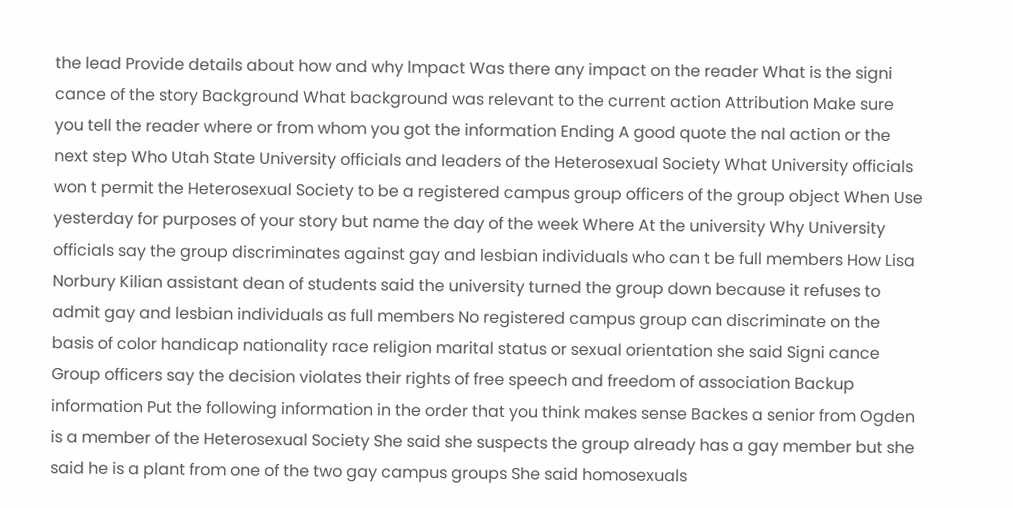the lead Provide details about how and why lmpact Was there any impact on the reader What is the signi cance of the story Background What background was relevant to the current action Attribution Make sure you tell the reader where or from whom you got the information Ending A good quote the nal action or the next step Who Utah State University officials and leaders of the Heterosexual Society What University officials won t permit the Heterosexual Society to be a registered campus group officers of the group object When Use yesterday for purposes of your story but name the day of the week Where At the university Why University officials say the group discriminates against gay and lesbian individuals who can t be full members How Lisa Norbury Kilian assistant dean of students said the university turned the group down because it refuses to admit gay and lesbian individuals as full members No registered campus group can discriminate on the basis of color handicap nationality race religion marital status or sexual orientation she said Signi cance Group officers say the decision violates their rights of free speech and freedom of association Backup information Put the following information in the order that you think makes sense Backes a senior from Ogden is a member of the Heterosexual Society She said she suspects the group already has a gay member but she said he is a plant from one of the two gay campus groups She said homosexuals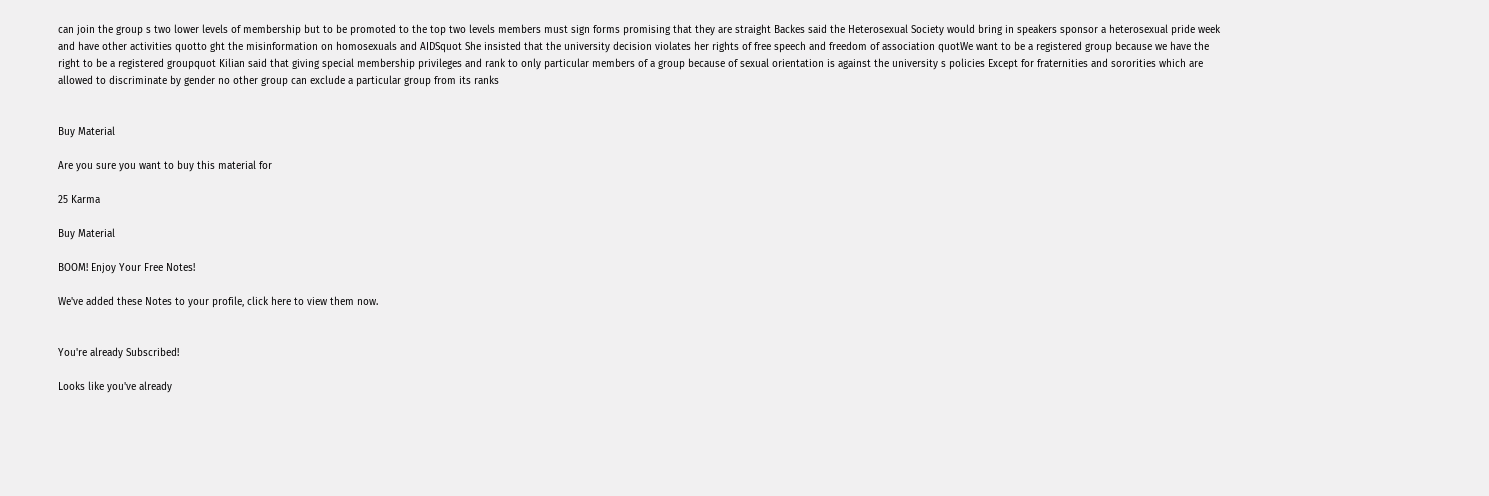can join the group s two lower levels of membership but to be promoted to the top two levels members must sign forms promising that they are straight Backes said the Heterosexual Society would bring in speakers sponsor a heterosexual pride week and have other activities quotto ght the misinformation on homosexuals and AIDSquot She insisted that the university decision violates her rights of free speech and freedom of association quotWe want to be a registered group because we have the right to be a registered groupquot Kilian said that giving special membership privileges and rank to only particular members of a group because of sexual orientation is against the university s policies Except for fraternities and sororities which are allowed to discriminate by gender no other group can exclude a particular group from its ranks


Buy Material

Are you sure you want to buy this material for

25 Karma

Buy Material

BOOM! Enjoy Your Free Notes!

We've added these Notes to your profile, click here to view them now.


You're already Subscribed!

Looks like you've already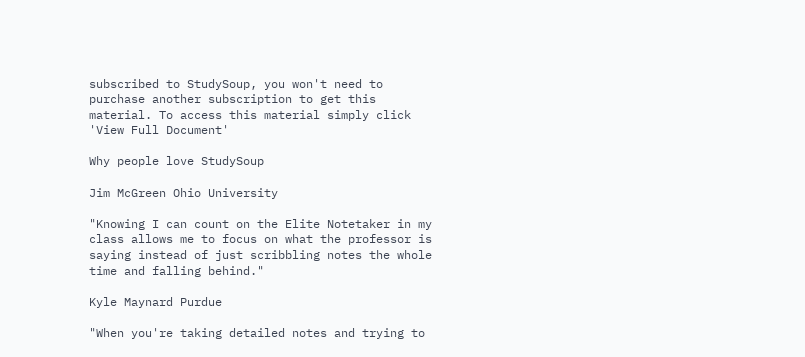subscribed to StudySoup, you won't need to purchase another subscription to get this material. To access this material simply click 'View Full Document'

Why people love StudySoup

Jim McGreen Ohio University

"Knowing I can count on the Elite Notetaker in my class allows me to focus on what the professor is saying instead of just scribbling notes the whole time and falling behind."

Kyle Maynard Purdue

"When you're taking detailed notes and trying to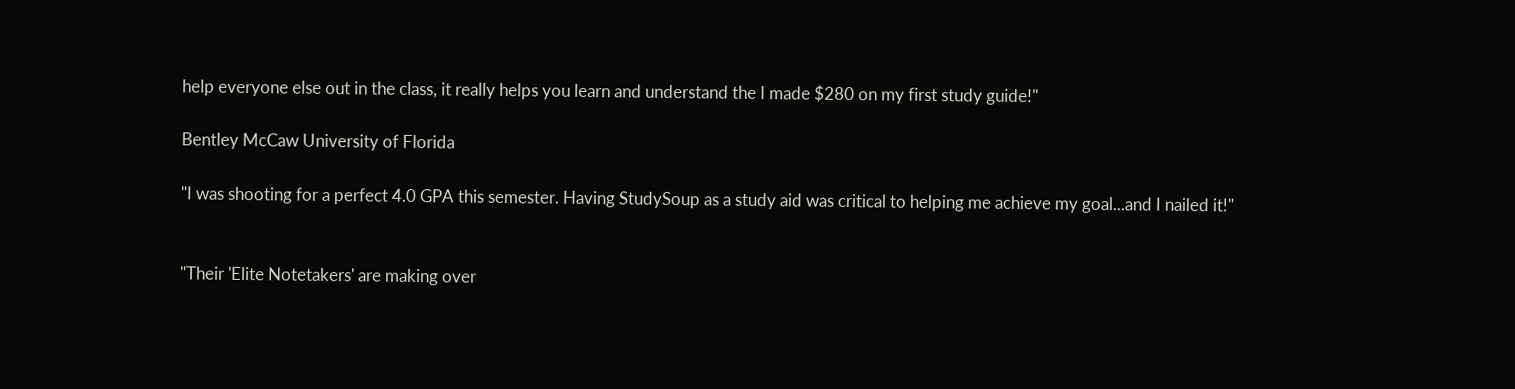help everyone else out in the class, it really helps you learn and understand the I made $280 on my first study guide!"

Bentley McCaw University of Florida

"I was shooting for a perfect 4.0 GPA this semester. Having StudySoup as a study aid was critical to helping me achieve my goal...and I nailed it!"


"Their 'Elite Notetakers' are making over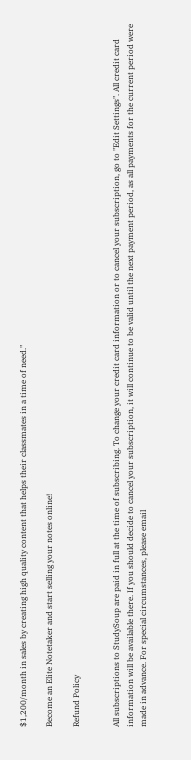$1,200/month in sales by creating high quality content that helps their classmates in a time of need."

Become an Elite Notetaker and start selling your notes online!

Refund Policy


All subscriptions to StudySoup are paid in full at the time of subscribing. To change your credit card information or to cancel your subscription, go to "Edit Settings". All credit card information will be available there. If you should decide to cancel your subscription, it will continue to be valid until the next payment period, as all payments for the current period were made in advance. For special circumstances, please email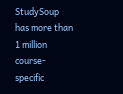StudySoup has more than 1 million course-specific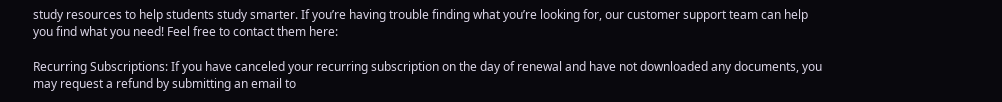study resources to help students study smarter. If you’re having trouble finding what you’re looking for, our customer support team can help you find what you need! Feel free to contact them here:

Recurring Subscriptions: If you have canceled your recurring subscription on the day of renewal and have not downloaded any documents, you may request a refund by submitting an email to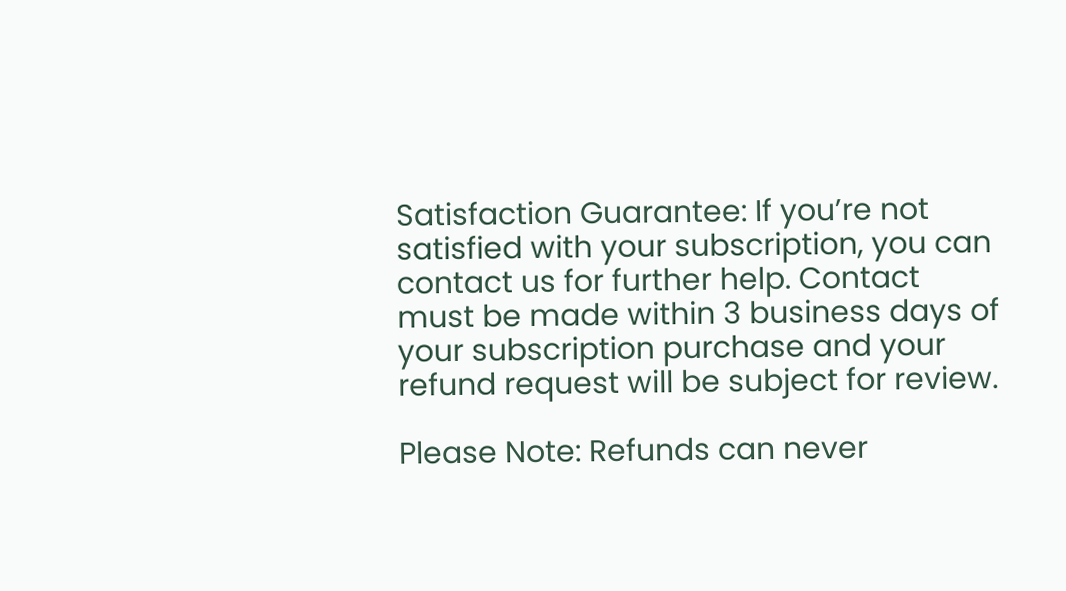Satisfaction Guarantee: If you’re not satisfied with your subscription, you can contact us for further help. Contact must be made within 3 business days of your subscription purchase and your refund request will be subject for review.

Please Note: Refunds can never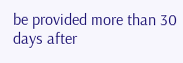be provided more than 30 days after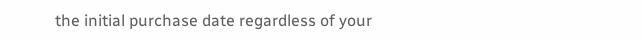the initial purchase date regardless of your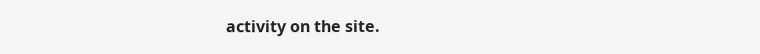activity on the site.